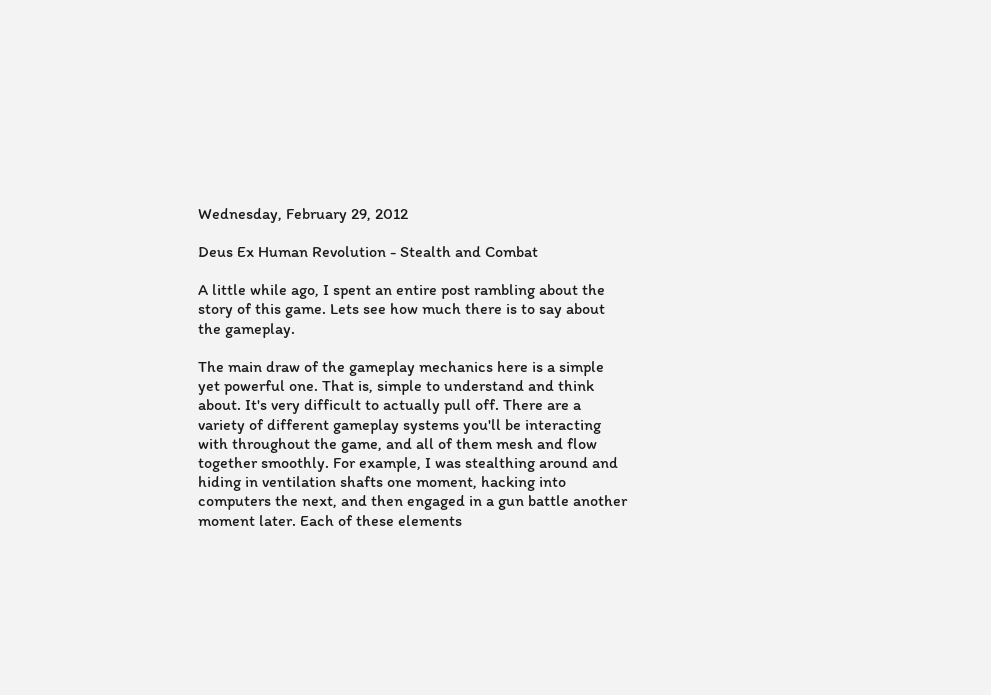Wednesday, February 29, 2012

Deus Ex Human Revolution - Stealth and Combat

A little while ago, I spent an entire post rambling about the story of this game. Lets see how much there is to say about the gameplay.

The main draw of the gameplay mechanics here is a simple yet powerful one. That is, simple to understand and think about. It's very difficult to actually pull off. There are a variety of different gameplay systems you'll be interacting with throughout the game, and all of them mesh and flow together smoothly. For example, I was stealthing around and hiding in ventilation shafts one moment, hacking into computers the next, and then engaged in a gun battle another moment later. Each of these elements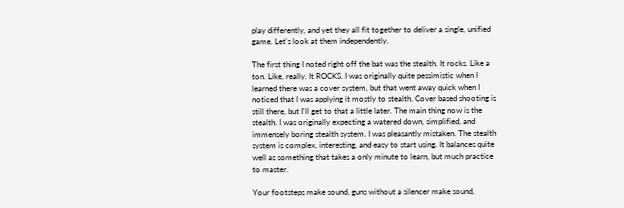play differently, and yet they all fit together to deliver a single, unified game. Let's look at them independently.

The first thing I noted right off the bat was the stealth. It rocks. Like a ton. Like, really. It ROCKS. I was originally quite pessimistic when I learned there was a cover system, but that went away quick when I noticed that I was applying it mostly to stealth. Cover based shooting is still there, but I'll get to that a little later. The main thing now is the stealth. I was originally expecting a watered down, simplified, and immensely boring stealth system. I was pleasantly mistaken. The stealth system is complex, interesting, and easy to start using. It balances quite well as something that takes a only minute to learn, but much practice to master.

Your footsteps make sound, guns without a silencer make sound,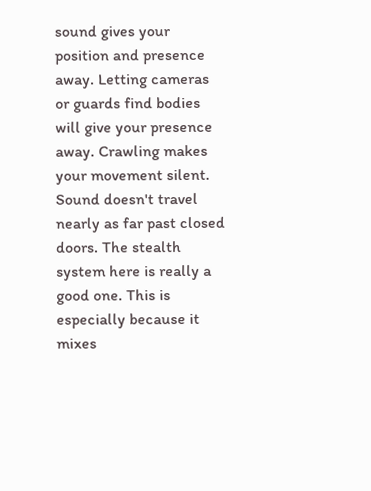sound gives your position and presence away. Letting cameras or guards find bodies will give your presence away. Crawling makes your movement silent. Sound doesn't travel nearly as far past closed doors. The stealth system here is really a good one. This is especially because it mixes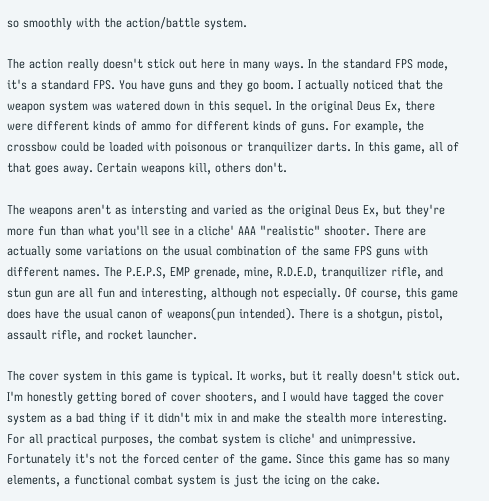so smoothly with the action/battle system.

The action really doesn't stick out here in many ways. In the standard FPS mode, it's a standard FPS. You have guns and they go boom. I actually noticed that the weapon system was watered down in this sequel. In the original Deus Ex, there were different kinds of ammo for different kinds of guns. For example, the crossbow could be loaded with poisonous or tranquilizer darts. In this game, all of that goes away. Certain weapons kill, others don't.

The weapons aren't as intersting and varied as the original Deus Ex, but they're more fun than what you'll see in a cliche' AAA "realistic" shooter. There are actually some variations on the usual combination of the same FPS guns with different names. The P.E.P.S, EMP grenade, mine, R.D.E.D, tranquilizer rifle, and stun gun are all fun and interesting, although not especially. Of course, this game does have the usual canon of weapons(pun intended). There is a shotgun, pistol, assault rifle, and rocket launcher.

The cover system in this game is typical. It works, but it really doesn't stick out. I'm honestly getting bored of cover shooters, and I would have tagged the cover system as a bad thing if it didn't mix in and make the stealth more interesting. For all practical purposes, the combat system is cliche' and unimpressive. Fortunately it's not the forced center of the game. Since this game has so many elements, a functional combat system is just the icing on the cake.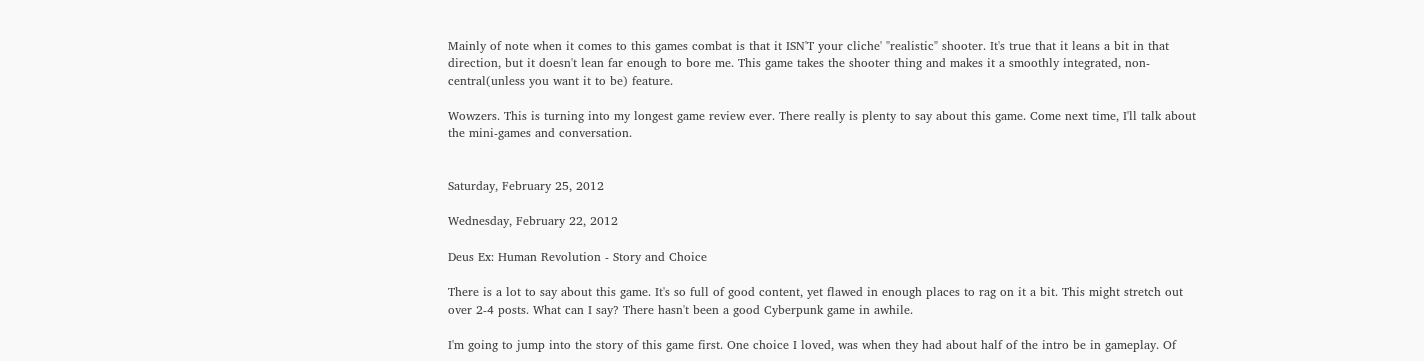Mainly of note when it comes to this games combat is that it ISN'T your cliche' "realistic" shooter. It's true that it leans a bit in that direction, but it doesn't lean far enough to bore me. This game takes the shooter thing and makes it a smoothly integrated, non-central(unless you want it to be) feature.

Wowzers. This is turning into my longest game review ever. There really is plenty to say about this game. Come next time, I'll talk about the mini-games and conversation.


Saturday, February 25, 2012

Wednesday, February 22, 2012

Deus Ex: Human Revolution - Story and Choice

There is a lot to say about this game. It's so full of good content, yet flawed in enough places to rag on it a bit. This might stretch out over 2-4 posts. What can I say? There hasn't been a good Cyberpunk game in awhile.

I'm going to jump into the story of this game first. One choice I loved, was when they had about half of the intro be in gameplay. Of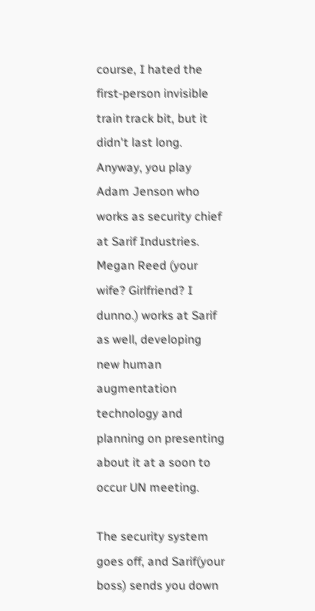course, I hated the first-person invisible train track bit, but it didn't last long. Anyway, you play Adam Jenson who works as security chief at Sarif Industries. Megan Reed (your wife? Girlfriend? I dunno.) works at Sarif as well, developing new human augmentation technology and planning on presenting about it at a soon to occur UN meeting.

The security system goes off, and Sarif(your boss) sends you down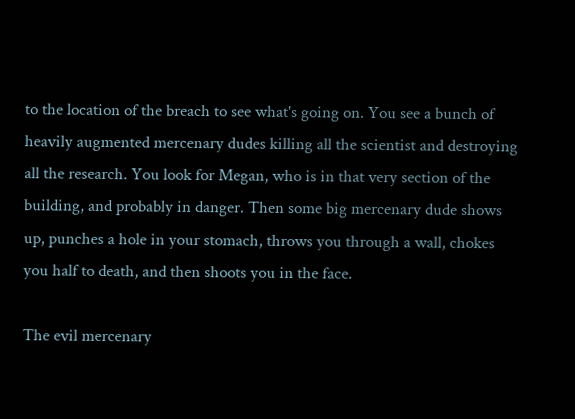to the location of the breach to see what's going on. You see a bunch of heavily augmented mercenary dudes killing all the scientist and destroying all the research. You look for Megan, who is in that very section of the building, and probably in danger. Then some big mercenary dude shows up, punches a hole in your stomach, throws you through a wall, chokes you half to death, and then shoots you in the face.

The evil mercenary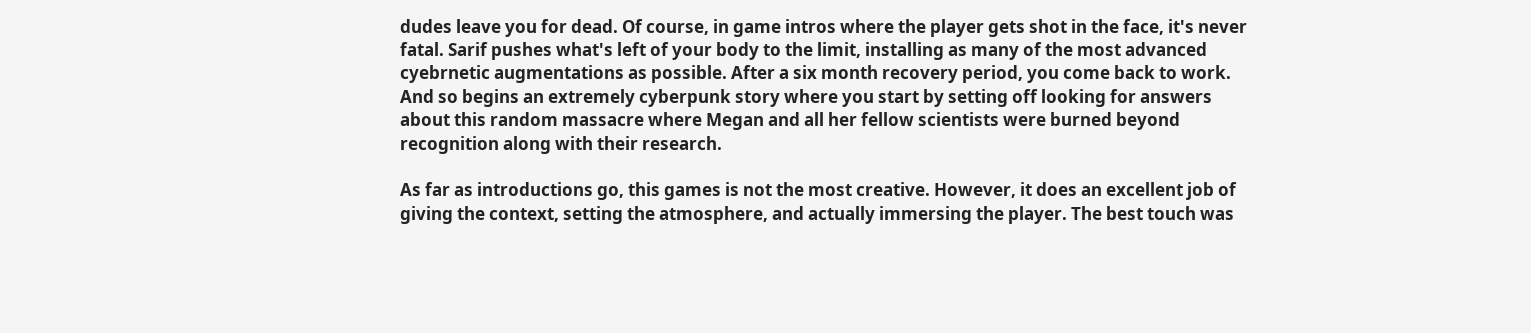dudes leave you for dead. Of course, in game intros where the player gets shot in the face, it's never fatal. Sarif pushes what's left of your body to the limit, installing as many of the most advanced cyebrnetic augmentations as possible. After a six month recovery period, you come back to work. And so begins an extremely cyberpunk story where you start by setting off looking for answers about this random massacre where Megan and all her fellow scientists were burned beyond recognition along with their research.

As far as introductions go, this games is not the most creative. However, it does an excellent job of giving the context, setting the atmosphere, and actually immersing the player. The best touch was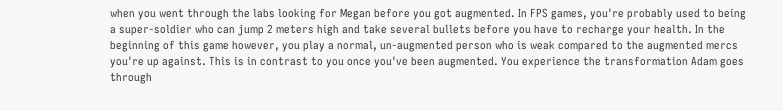when you went through the labs looking for Megan before you got augmented. In FPS games, you're probably used to being a super-soldier who can jump 2 meters high and take several bullets before you have to recharge your health. In the beginning of this game however, you play a normal, un-augmented person who is weak compared to the augmented mercs you're up against. This is in contrast to you once you've been augmented. You experience the transformation Adam goes through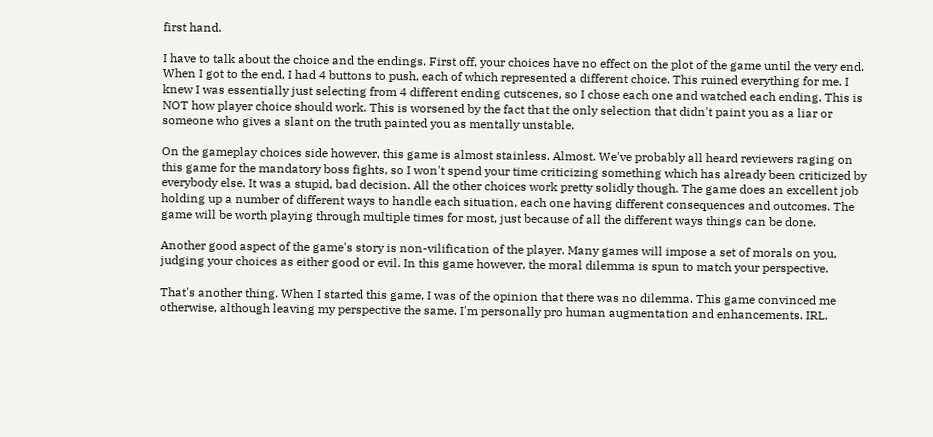first hand.

I have to talk about the choice and the endings. First off, your choices have no effect on the plot of the game until the very end. When I got to the end, I had 4 buttons to push, each of which represented a different choice. This ruined everything for me. I knew I was essentially just selecting from 4 different ending cutscenes, so I chose each one and watched each ending. This is NOT how player choice should work. This is worsened by the fact that the only selection that didn't paint you as a liar or someone who gives a slant on the truth painted you as mentally unstable.

On the gameplay choices side however, this game is almost stainless. Almost. We've probably all heard reviewers raging on this game for the mandatory boss fights, so I won't spend your time criticizing something which has already been criticized by everybody else. It was a stupid, bad decision. All the other choices work pretty solidly though. The game does an excellent job holding up a number of different ways to handle each situation, each one having different consequences and outcomes. The game will be worth playing through multiple times for most, just because of all the different ways things can be done.

Another good aspect of the game's story is non-vilification of the player. Many games will impose a set of morals on you, judging your choices as either good or evil. In this game however, the moral dilemma is spun to match your perspective.

That's another thing. When I started this game, I was of the opinion that there was no dilemma. This game convinced me otherwise, although leaving my perspective the same. I'm personally pro human augmentation and enhancements. IRL.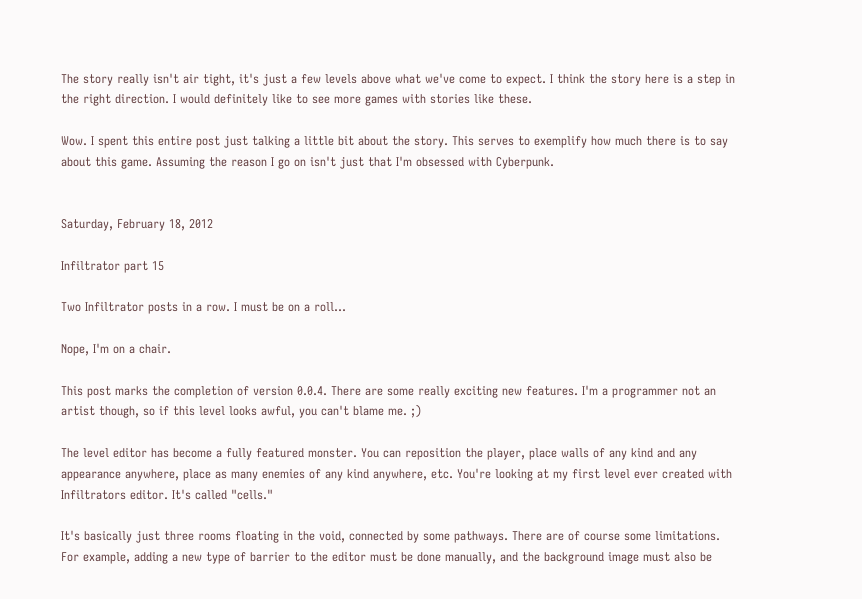The story really isn't air tight, it's just a few levels above what we've come to expect. I think the story here is a step in the right direction. I would definitely like to see more games with stories like these.

Wow. I spent this entire post just talking a little bit about the story. This serves to exemplify how much there is to say about this game. Assuming the reason I go on isn't just that I'm obsessed with Cyberpunk.


Saturday, February 18, 2012

Infiltrator part 15

Two Infiltrator posts in a row. I must be on a roll...

Nope, I'm on a chair.

This post marks the completion of version 0.0.4. There are some really exciting new features. I'm a programmer not an artist though, so if this level looks awful, you can't blame me. ;)

The level editor has become a fully featured monster. You can reposition the player, place walls of any kind and any appearance anywhere, place as many enemies of any kind anywhere, etc. You're looking at my first level ever created with Infiltrators editor. It's called "cells."

It's basically just three rooms floating in the void, connected by some pathways. There are of course some limitations. For example, adding a new type of barrier to the editor must be done manually, and the background image must also be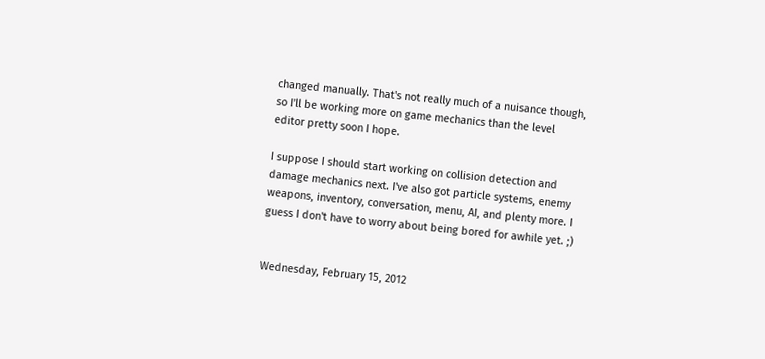changed manually. That's not really much of a nuisance though, so I'll be working more on game mechanics than the level editor pretty soon I hope.

I suppose I should start working on collision detection and damage mechanics next. I've also got particle systems, enemy weapons, inventory, conversation, menu, AI, and plenty more. I guess I don't have to worry about being bored for awhile yet. ;)


Wednesday, February 15, 2012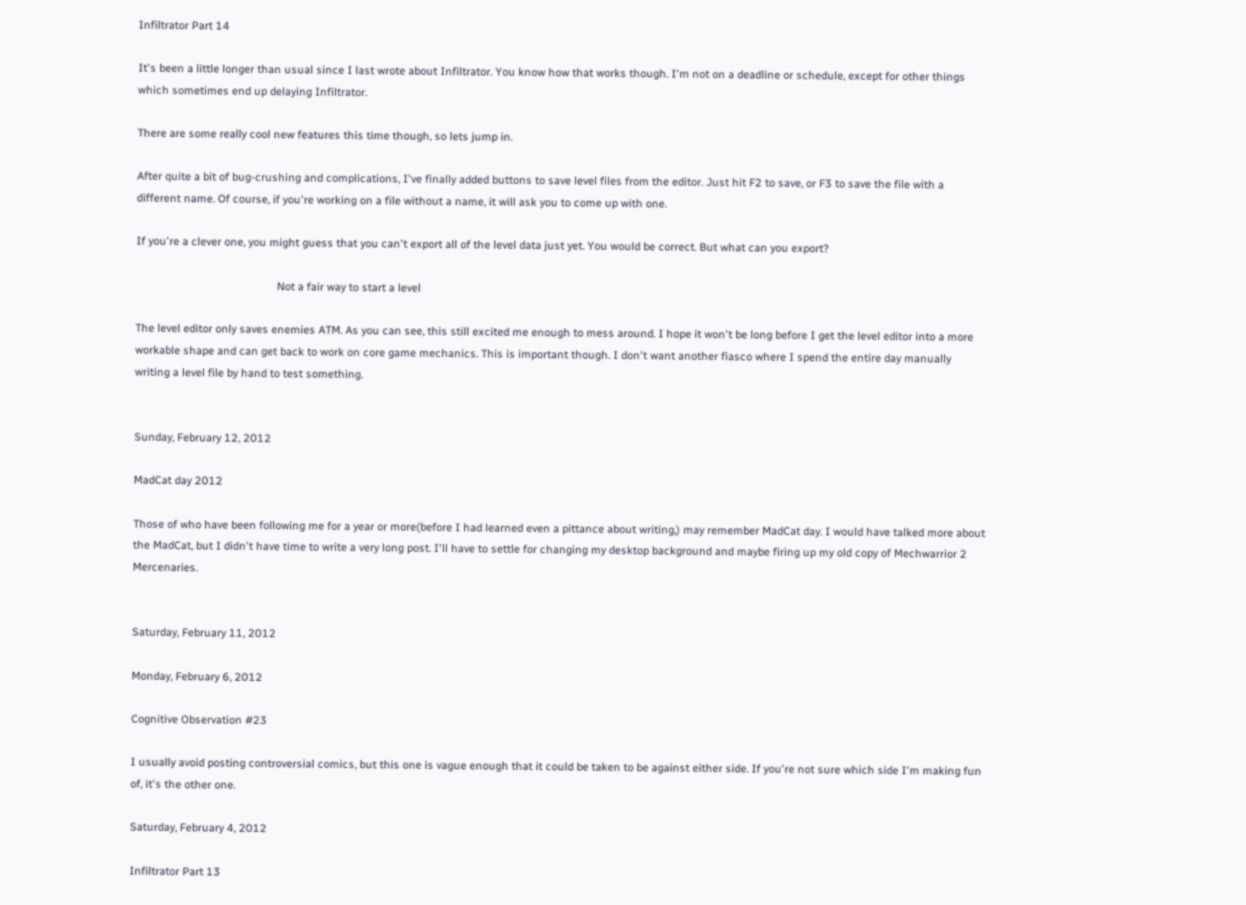Infiltrator Part 14

It's been a little longer than usual since I last wrote about Infiltrator. You know how that works though. I'm not on a deadline or schedule, except for other things which sometimes end up delaying Infiltrator.

There are some really cool new features this time though, so lets jump in.

After quite a bit of bug-crushing and complications, I've finally added buttons to save level files from the editor. Just hit F2 to save, or F3 to save the file with a different name. Of course, if you're working on a file without a name, it will ask you to come up with one.

If you're a clever one, you might guess that you can't export all of the level data just yet. You would be correct. But what can you export?

                                               Not a fair way to start a level

The level editor only saves enemies ATM. As you can see, this still excited me enough to mess around. I hope it won't be long before I get the level editor into a more workable shape and can get back to work on core game mechanics. This is important though. I don't want another fiasco where I spend the entire day manually writing a level file by hand to test something.


Sunday, February 12, 2012

MadCat day 2012

Those of who have been following me for a year or more(before I had learned even a pittance about writing,) may remember MadCat day. I would have talked more about the MadCat, but I didn't have time to write a very long post. I'll have to settle for changing my desktop background and maybe firing up my old copy of Mechwarrior 2 Mercenaries.


Saturday, February 11, 2012

Monday, February 6, 2012

Cognitive Observation #23

I usually avoid posting controversial comics, but this one is vague enough that it could be taken to be against either side. If you're not sure which side I'm making fun of, it's the other one.

Saturday, February 4, 2012

Infiltrator Part 13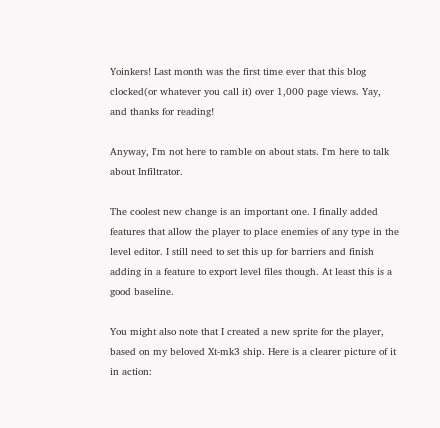Yoinkers! Last month was the first time ever that this blog clocked(or whatever you call it) over 1,000 page views. Yay, and thanks for reading!

Anyway, I'm not here to ramble on about stats. I'm here to talk about Infiltrator.

The coolest new change is an important one. I finally added features that allow the player to place enemies of any type in the level editor. I still need to set this up for barriers and finish adding in a feature to export level files though. At least this is a good baseline.

You might also note that I created a new sprite for the player, based on my beloved Xt-mk3 ship. Here is a clearer picture of it in action: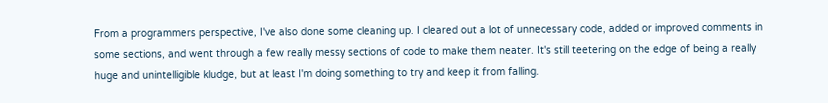From a programmers perspective, I've also done some cleaning up. I cleared out a lot of unnecessary code, added or improved comments in some sections, and went through a few really messy sections of code to make them neater. It's still teetering on the edge of being a really huge and unintelligible kludge, but at least I'm doing something to try and keep it from falling.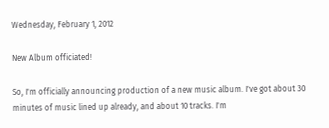Wednesday, February 1, 2012

New Album officiated!

So, I'm officially announcing production of a new music album. I've got about 30 minutes of music lined up already, and about 10 tracks. I'm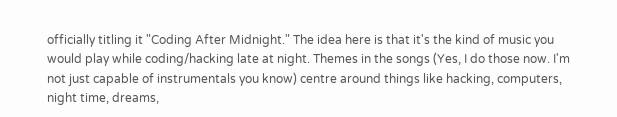officially titling it "Coding After Midnight." The idea here is that it's the kind of music you would play while coding/hacking late at night. Themes in the songs (Yes, I do those now. I'm not just capable of instrumentals you know) centre around things like hacking, computers, night time, dreams,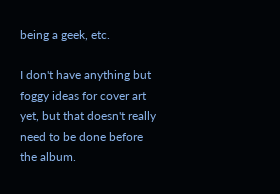being a geek, etc.

I don't have anything but foggy ideas for cover art yet, but that doesn't really need to be done before the album.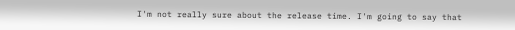I'm not really sure about the release time. I'm going to say that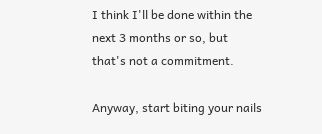I think I'll be done within the next 3 months or so, but that's not a commitment.

Anyway, start biting your nails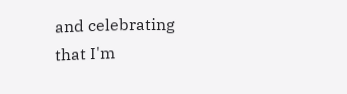and celebrating that I'm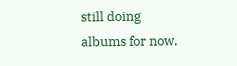still doing albums for now.